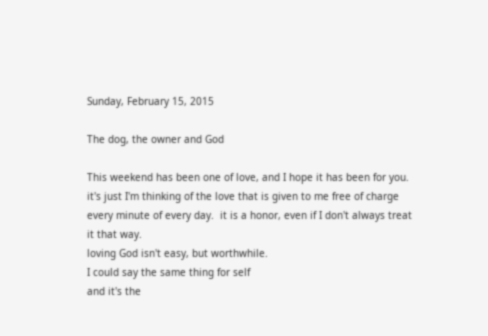Sunday, February 15, 2015

The dog, the owner and God

This weekend has been one of love, and I hope it has been for you.  it's just I'm thinking of the love that is given to me free of charge every minute of every day.  it is a honor, even if I don't always treat it that way.
loving God isn't easy, but worthwhile.
I could say the same thing for self
and it's the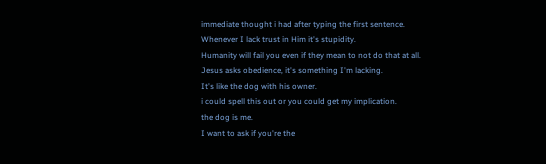immediate thought i had after typing the first sentence.
Whenever I lack trust in Him it's stupidity.
Humanity will fail you even if they mean to not do that at all.
Jesus asks obedience, it's something I'm lacking.
It's like the dog with his owner.
i could spell this out or you could get my implication.
the dog is me.
I want to ask if you're the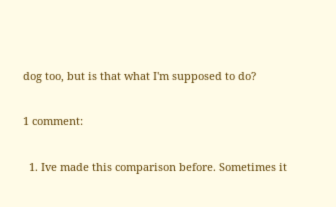dog too, but is that what I'm supposed to do?

1 comment:

  1. Ive made this comparison before. Sometimes it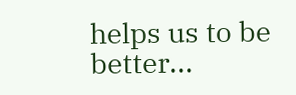helps us to be better...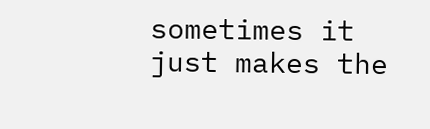sometimes it just makes the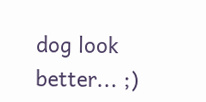dog look better... ;)